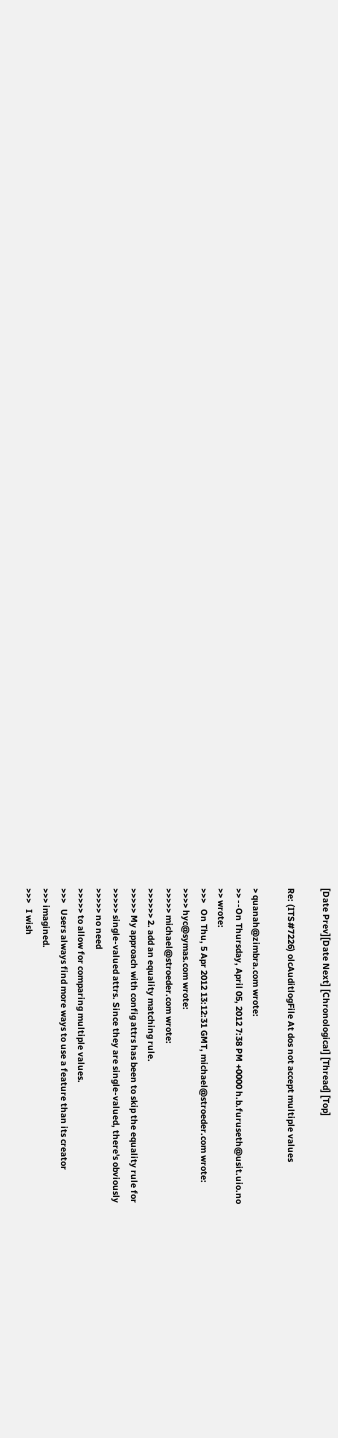[Date Prev][Date Next] [Chronological] [Thread] [Top]

Re: (ITS#7226) olcAuditlogFile At dos not accept multiple values

> quanah@zimbra.com wrote:
>> --On Thursday, April 05, 2012 7:38 PM +0000 h.b.furuseth@usit.uio.no
>> wrote:
>>>   On Thu, 5 Apr 2012 13:12:31 GMT, michael@stroeder.com wrote:
>>>> hyc@symas.com wrote:
>>>>> michael@stroeder.com wrote:
>>>>>> 2. add an equality matching rule.
>>>>> My approach with config attrs has been to skip the equality rule for
>>>>> single-valued attrs. Since they are single-valued, there's obviously
>>>>> no need
>>>>> to allow for comparing multiple values.
>>>   Users always find more ways to use a feature than its creator
>>> imagined.
>>>   I wish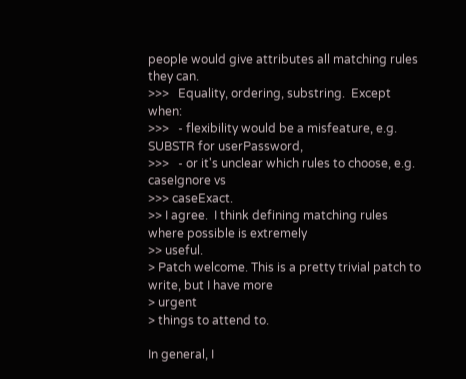people would give attributes all matching rules they can.
>>>   Equality, ordering, substring.  Except when:
>>>   - flexibility would be a misfeature, e.g. SUBSTR for userPassword,
>>>   - or it's unclear which rules to choose, e.g. caseIgnore vs
>>> caseExact.
>> I agree.  I think defining matching rules where possible is extremely
>> useful.
> Patch welcome. This is a pretty trivial patch to write, but I have more
> urgent
> things to attend to.

In general, I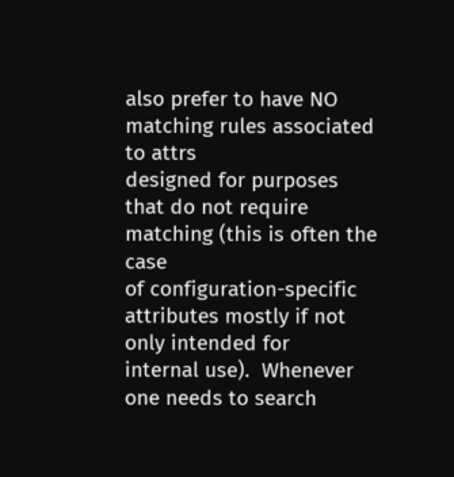also prefer to have NO matching rules associated to attrs
designed for purposes that do not require matching (this is often the case
of configuration-specific attributes mostly if not only intended for
internal use).  Whenever one needs to search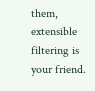them, extensible filtering is
your friend.